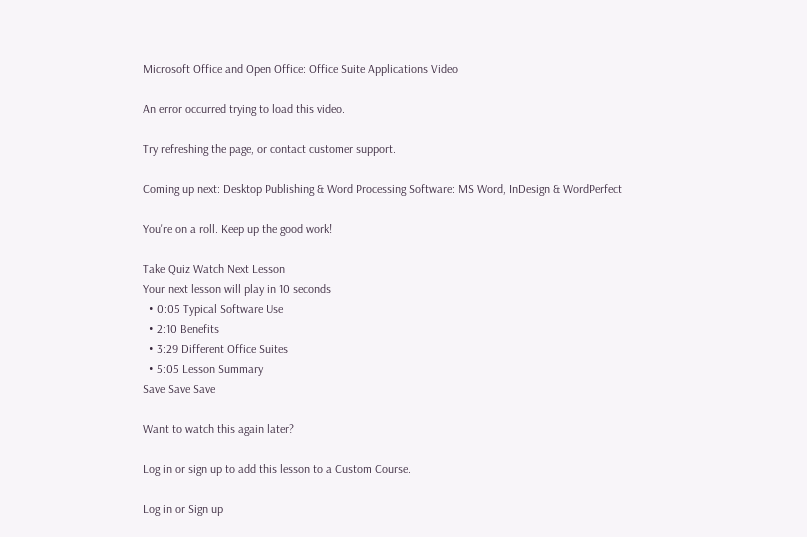Microsoft Office and Open Office: Office Suite Applications Video

An error occurred trying to load this video.

Try refreshing the page, or contact customer support.

Coming up next: Desktop Publishing & Word Processing Software: MS Word, InDesign & WordPerfect

You're on a roll. Keep up the good work!

Take Quiz Watch Next Lesson
Your next lesson will play in 10 seconds
  • 0:05 Typical Software Use
  • 2:10 Benefits
  • 3:29 Different Office Suites
  • 5:05 Lesson Summary
Save Save Save

Want to watch this again later?

Log in or sign up to add this lesson to a Custom Course.

Log in or Sign up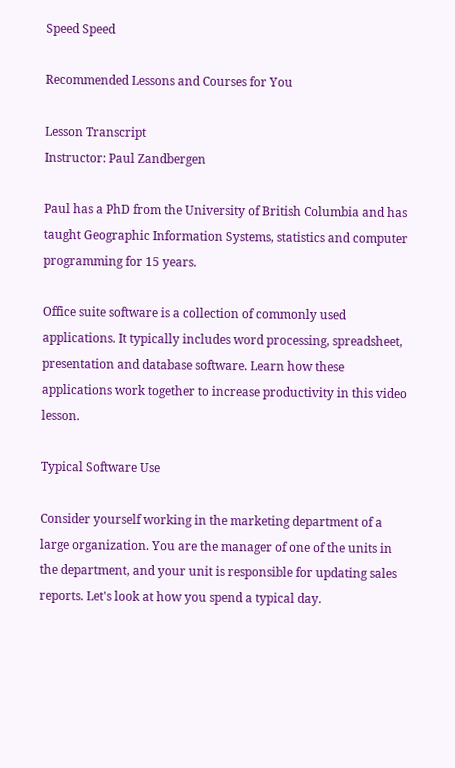Speed Speed

Recommended Lessons and Courses for You

Lesson Transcript
Instructor: Paul Zandbergen

Paul has a PhD from the University of British Columbia and has taught Geographic Information Systems, statistics and computer programming for 15 years.

Office suite software is a collection of commonly used applications. It typically includes word processing, spreadsheet, presentation and database software. Learn how these applications work together to increase productivity in this video lesson.

Typical Software Use

Consider yourself working in the marketing department of a large organization. You are the manager of one of the units in the department, and your unit is responsible for updating sales reports. Let's look at how you spend a typical day.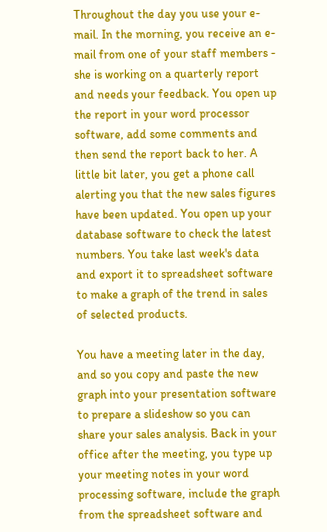Throughout the day you use your e-mail. In the morning, you receive an e-mail from one of your staff members - she is working on a quarterly report and needs your feedback. You open up the report in your word processor software, add some comments and then send the report back to her. A little bit later, you get a phone call alerting you that the new sales figures have been updated. You open up your database software to check the latest numbers. You take last week's data and export it to spreadsheet software to make a graph of the trend in sales of selected products.

You have a meeting later in the day, and so you copy and paste the new graph into your presentation software to prepare a slideshow so you can share your sales analysis. Back in your office after the meeting, you type up your meeting notes in your word processing software, include the graph from the spreadsheet software and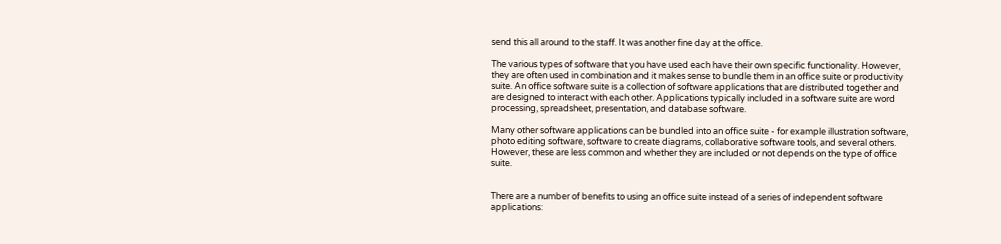send this all around to the staff. It was another fine day at the office.

The various types of software that you have used each have their own specific functionality. However, they are often used in combination and it makes sense to bundle them in an office suite or productivity suite. An office software suite is a collection of software applications that are distributed together and are designed to interact with each other. Applications typically included in a software suite are word processing, spreadsheet, presentation, and database software.

Many other software applications can be bundled into an office suite - for example illustration software, photo editing software, software to create diagrams, collaborative software tools, and several others. However, these are less common and whether they are included or not depends on the type of office suite.


There are a number of benefits to using an office suite instead of a series of independent software applications: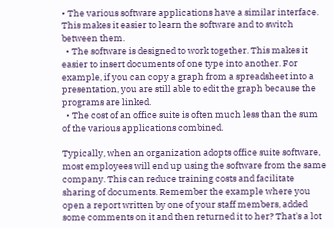• The various software applications have a similar interface. This makes it easier to learn the software and to switch between them.
  • The software is designed to work together. This makes it easier to insert documents of one type into another. For example, if you can copy a graph from a spreadsheet into a presentation, you are still able to edit the graph because the programs are linked.
  • The cost of an office suite is often much less than the sum of the various applications combined.

Typically, when an organization adopts office suite software, most employees will end up using the software from the same company. This can reduce training costs and facilitate sharing of documents. Remember the example where you open a report written by one of your staff members, added some comments on it and then returned it to her? That's a lot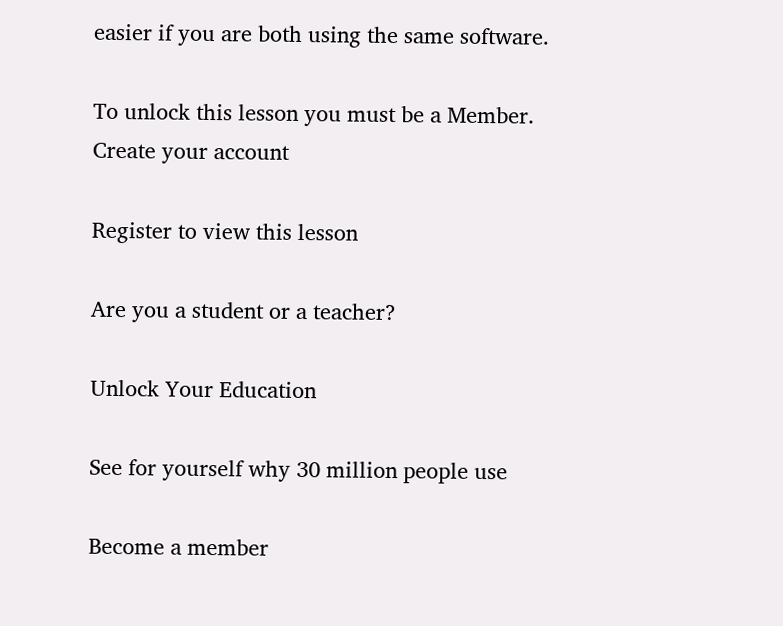easier if you are both using the same software.

To unlock this lesson you must be a Member.
Create your account

Register to view this lesson

Are you a student or a teacher?

Unlock Your Education

See for yourself why 30 million people use

Become a member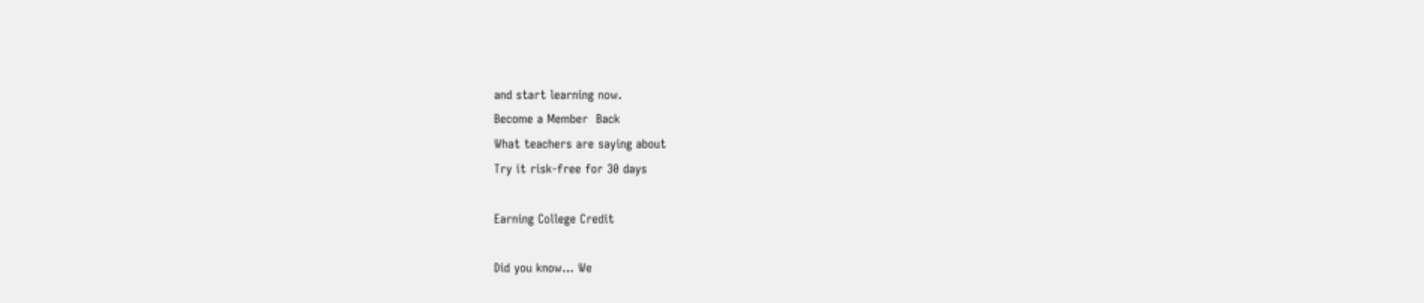and start learning now.
Become a Member  Back
What teachers are saying about
Try it risk-free for 30 days

Earning College Credit

Did you know… We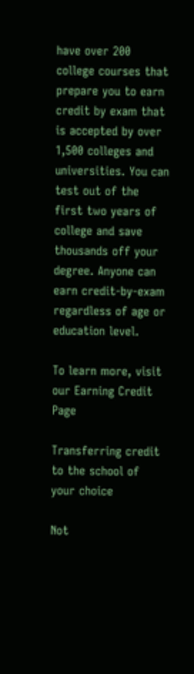have over 200 college courses that prepare you to earn credit by exam that is accepted by over 1,500 colleges and universities. You can test out of the first two years of college and save thousands off your degree. Anyone can earn credit-by-exam regardless of age or education level.

To learn more, visit our Earning Credit Page

Transferring credit to the school of your choice

Not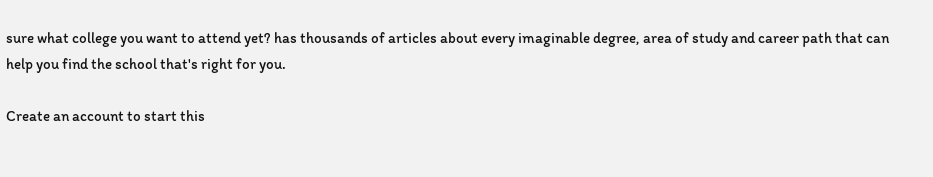sure what college you want to attend yet? has thousands of articles about every imaginable degree, area of study and career path that can help you find the school that's right for you.

Create an account to start this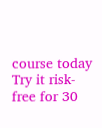course today
Try it risk-free for 30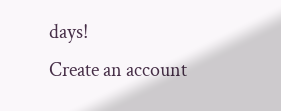days!
Create an account